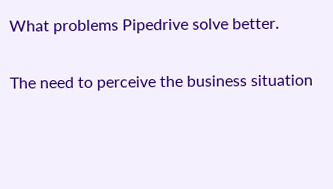What problems Pipedrive solve better.

The need to perceive the business situation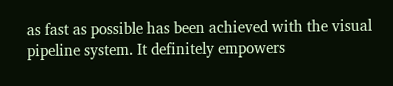as fast as possible has been achieved with the visual pipeline system. It definitely empowers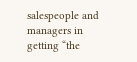salespeople and managers in getting “the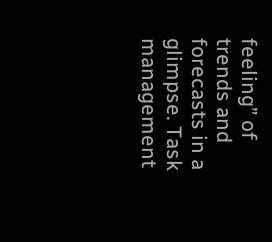feeling” of trends and forecasts in a glimpse. Task management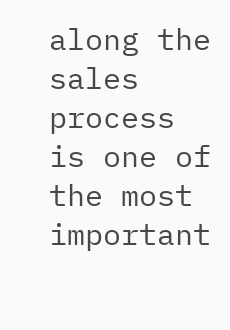along the sales process is one of the most important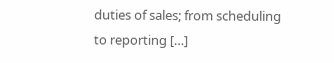duties of sales; from scheduling to reporting […]